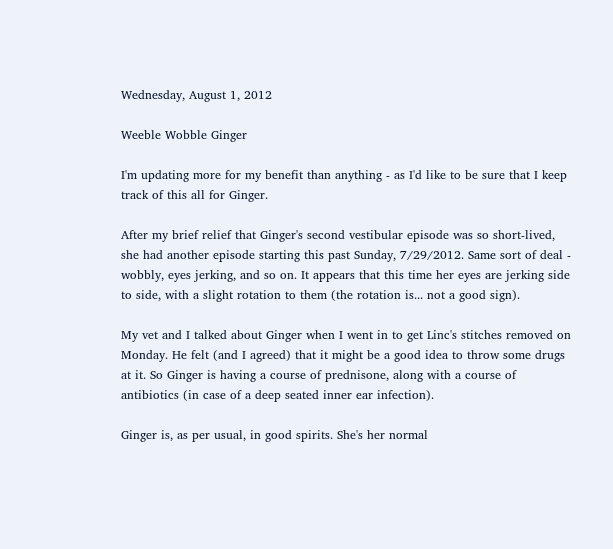Wednesday, August 1, 2012

Weeble Wobble Ginger

I'm updating more for my benefit than anything - as I'd like to be sure that I keep track of this all for Ginger.

After my brief relief that Ginger's second vestibular episode was so short-lived, she had another episode starting this past Sunday, 7/29/2012. Same sort of deal - wobbly, eyes jerking, and so on. It appears that this time her eyes are jerking side to side, with a slight rotation to them (the rotation is... not a good sign).

My vet and I talked about Ginger when I went in to get Linc's stitches removed on Monday. He felt (and I agreed) that it might be a good idea to throw some drugs at it. So Ginger is having a course of prednisone, along with a course of antibiotics (in case of a deep seated inner ear infection).

Ginger is, as per usual, in good spirits. She's her normal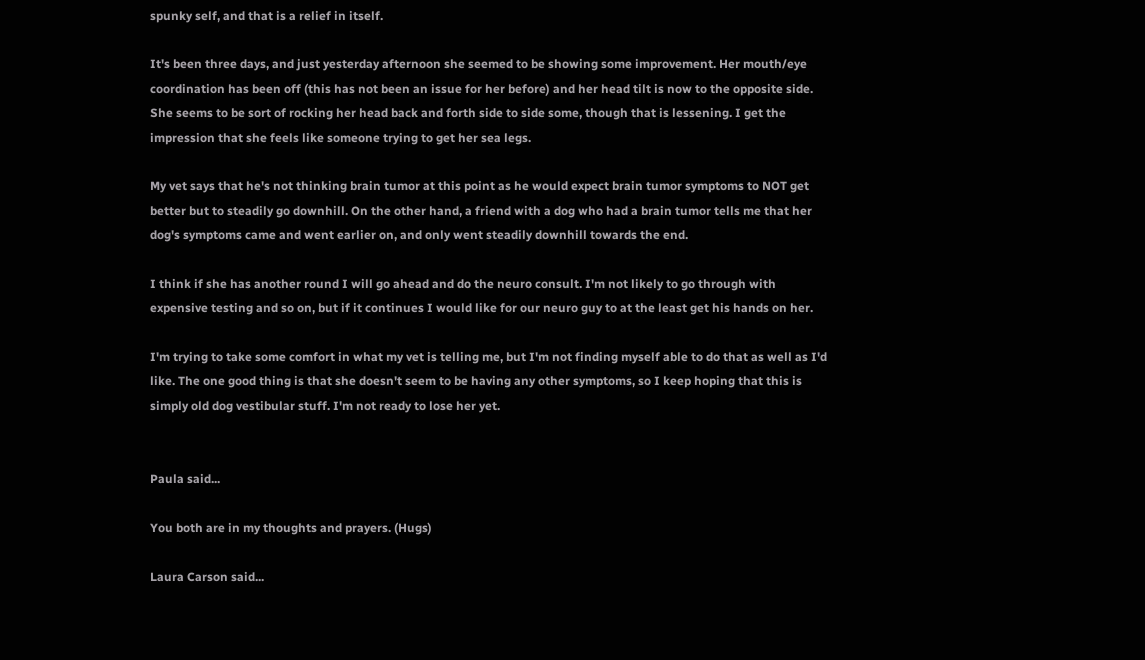spunky self, and that is a relief in itself.

It's been three days, and just yesterday afternoon she seemed to be showing some improvement. Her mouth/eye coordination has been off (this has not been an issue for her before) and her head tilt is now to the opposite side. She seems to be sort of rocking her head back and forth side to side some, though that is lessening. I get the impression that she feels like someone trying to get her sea legs.

My vet says that he's not thinking brain tumor at this point as he would expect brain tumor symptoms to NOT get better but to steadily go downhill. On the other hand, a friend with a dog who had a brain tumor tells me that her dog's symptoms came and went earlier on, and only went steadily downhill towards the end.

I think if she has another round I will go ahead and do the neuro consult. I'm not likely to go through with expensive testing and so on, but if it continues I would like for our neuro guy to at the least get his hands on her.

I'm trying to take some comfort in what my vet is telling me, but I'm not finding myself able to do that as well as I'd like. The one good thing is that she doesn't seem to be having any other symptoms, so I keep hoping that this is simply old dog vestibular stuff. I'm not ready to lose her yet.


Paula said...

You both are in my thoughts and prayers. (Hugs)

Laura Carson said...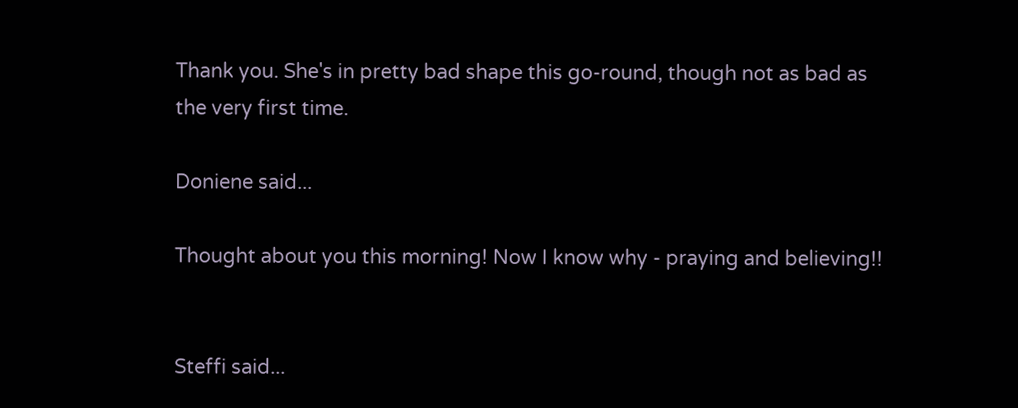Thank you. She's in pretty bad shape this go-round, though not as bad as the very first time.

Doniene said...

Thought about you this morning! Now I know why - praying and believing!!


Steffi said...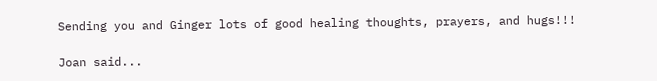Sending you and Ginger lots of good healing thoughts, prayers, and hugs!!!

Joan said...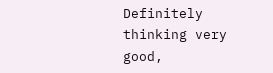Definitely thinking very good,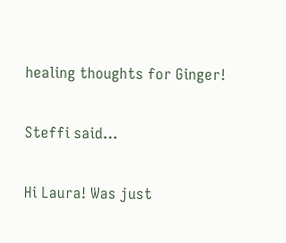healing thoughts for Ginger!

Steffi said...

Hi Laura! Was just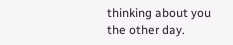thinking about you the other day.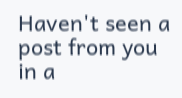Haven't seen a post from you in a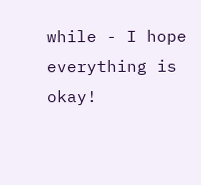while - I hope everything is okay!